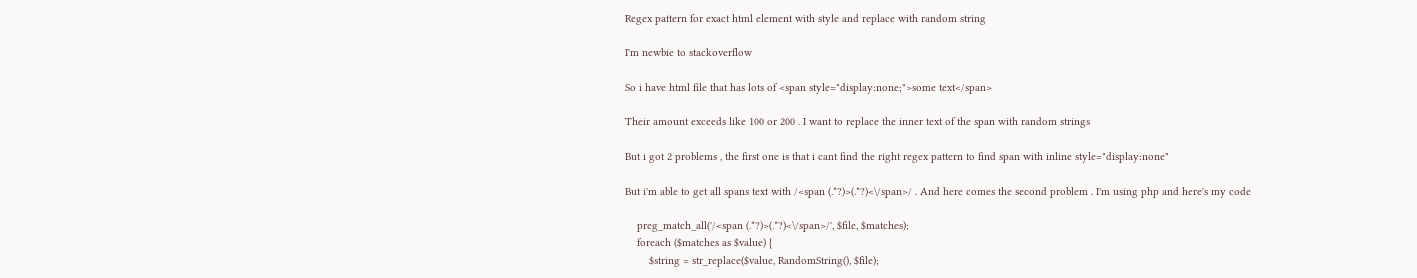Regex pattern for exact html element with style and replace with random string

I'm newbie to stackoverflow

So i have html file that has lots of <span style="display:none;">some text</span>

Their amount exceeds like 100 or 200 . I want to replace the inner text of the span with random strings

But i got 2 problems , the first one is that i cant find the right regex pattern to find span with inline style="display:none"

But i'm able to get all spans text with /<span (.*?)>(.*?)<\/span>/ . And here comes the second problem . I'm using php and here's my code

    preg_match_all('/<span (.*?)>(.*?)<\/span>/', $file, $matches);
    foreach ($matches as $value) {
        $string = str_replace($value, RandomString(), $file);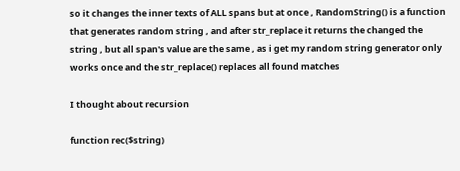so it changes the inner texts of ALL spans but at once , RandomString() is a function that generates random string , and after str_replace it returns the changed the string , but all span's value are the same , as i get my random string generator only works once and the str_replace() replaces all found matches

I thought about recursion

function rec($string)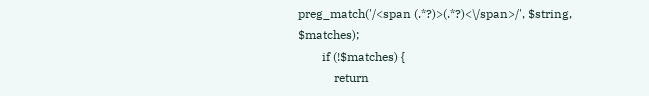preg_match('/<span (.*?)>(.*?)<\/span>/', $string, $matches);
        if (!$matches) {
            return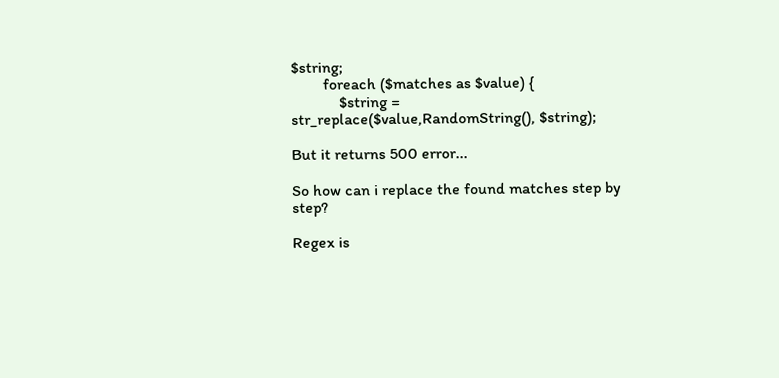$string;
        foreach ($matches as $value) {
            $string = str_replace($value,RandomString(), $string);

But it returns 500 error...

So how can i replace the found matches step by step?

Regex is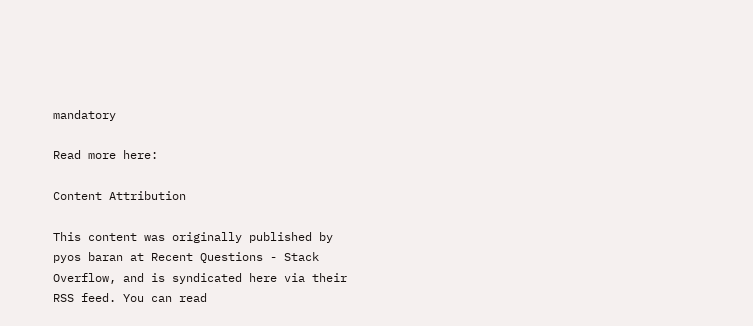mandatory

Read more here:

Content Attribution

This content was originally published by pyos baran at Recent Questions - Stack Overflow, and is syndicated here via their RSS feed. You can read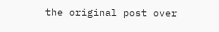the original post over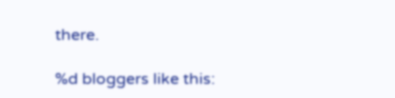there.

%d bloggers like this: